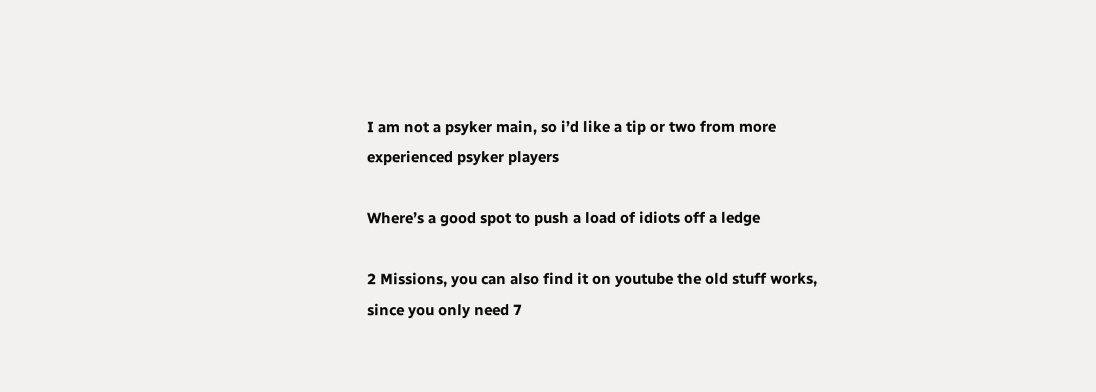I am not a psyker main, so i’d like a tip or two from more experienced psyker players

Where’s a good spot to push a load of idiots off a ledge

2 Missions, you can also find it on youtube the old stuff works, since you only need 7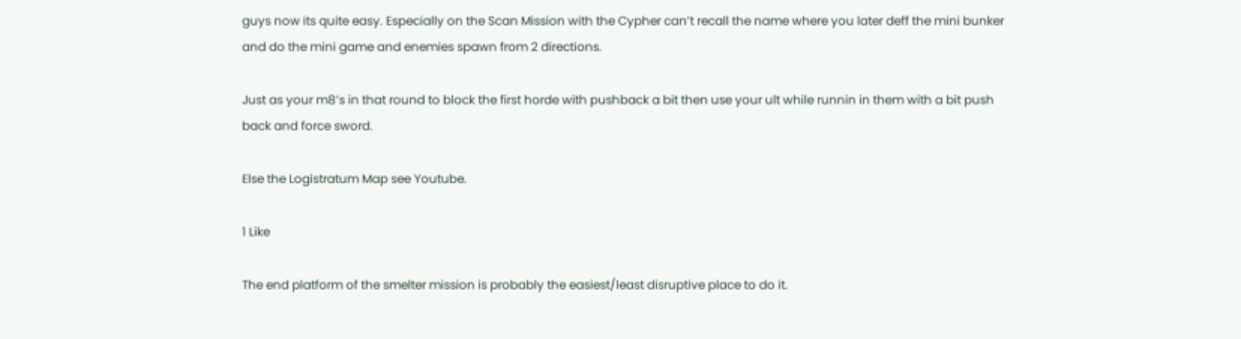guys now its quite easy. Especially on the Scan Mission with the Cypher can’t recall the name where you later deff the mini bunker and do the mini game and enemies spawn from 2 directions.

Just as your m8’s in that round to block the first horde with pushback a bit then use your ult while runnin in them with a bit push back and force sword.

Else the Logistratum Map see Youtube.

1 Like

The end platform of the smelter mission is probably the easiest/least disruptive place to do it.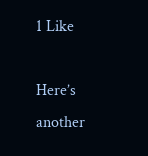1 Like

Here’s another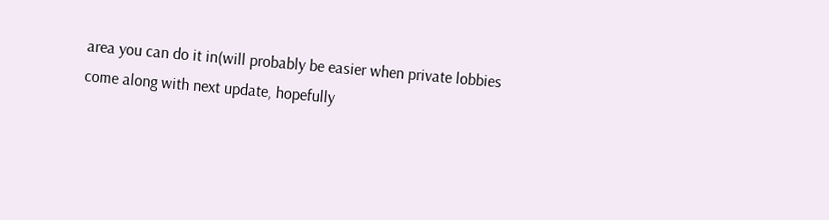area you can do it in(will probably be easier when private lobbies come along with next update, hopefully